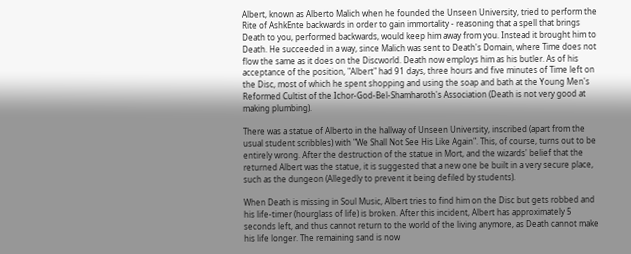Albert, known as Alberto Malich when he founded the Unseen University, tried to perform the Rite of AshkEnte backwards in order to gain immortality - reasoning that a spell that brings Death to you, performed backwards, would keep him away from you. Instead it brought him to Death. He succeeded in a way, since Malich was sent to Death's Domain, where Time does not flow the same as it does on the Discworld. Death now employs him as his butler. As of his acceptance of the position, "Albert" had 91 days, three hours and five minutes of Time left on the Disc, most of which he spent shopping and using the soap and bath at the Young Men's Reformed Cultist of the Ichor-God-Bel-Shamharoth's Association (Death is not very good at making plumbing).

There was a statue of Alberto in the hallway of Unseen University, inscribed (apart from the usual student scribbles) with "We Shall Not See His Like Again". This, of course, turns out to be entirely wrong. After the destruction of the statue in Mort, and the wizards' belief that the returned Albert was the statue, it is suggested that a new one be built in a very secure place, such as the dungeon (Allegedly to prevent it being defiled by students).

When Death is missing in Soul Music, Albert tries to find him on the Disc but gets robbed and his life-timer (hourglass of life) is broken. After this incident, Albert has approximately 5 seconds left, and thus cannot return to the world of the living anymore, as Death cannot make his life longer. The remaining sand is now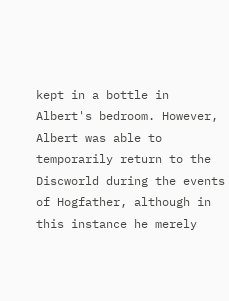kept in a bottle in Albert's bedroom. However, Albert was able to temporarily return to the Discworld during the events of Hogfather, although in this instance he merely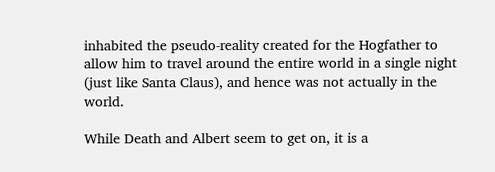inhabited the pseudo-reality created for the Hogfather to allow him to travel around the entire world in a single night (just like Santa Claus), and hence was not actually in the world.

While Death and Albert seem to get on, it is a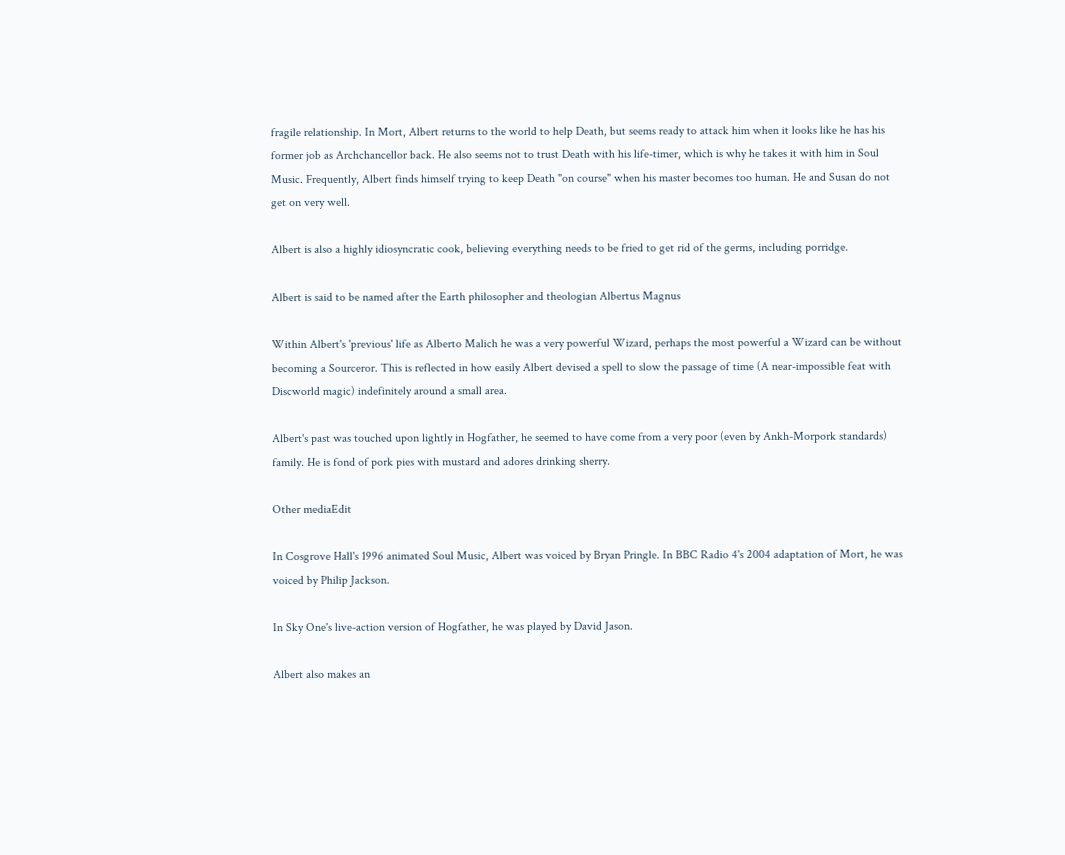fragile relationship. In Mort, Albert returns to the world to help Death, but seems ready to attack him when it looks like he has his former job as Archchancellor back. He also seems not to trust Death with his life-timer, which is why he takes it with him in Soul Music. Frequently, Albert finds himself trying to keep Death "on course" when his master becomes too human. He and Susan do not get on very well.

Albert is also a highly idiosyncratic cook, believing everything needs to be fried to get rid of the germs, including porridge.

Albert is said to be named after the Earth philosopher and theologian Albertus Magnus

Within Albert's 'previous' life as Alberto Malich he was a very powerful Wizard, perhaps the most powerful a Wizard can be without becoming a Sourceror. This is reflected in how easily Albert devised a spell to slow the passage of time (A near-impossible feat with Discworld magic) indefinitely around a small area.

Albert's past was touched upon lightly in Hogfather, he seemed to have come from a very poor (even by Ankh-Morpork standards) family. He is fond of pork pies with mustard and adores drinking sherry.

Other mediaEdit

In Cosgrove Hall's 1996 animated Soul Music, Albert was voiced by Bryan Pringle. In BBC Radio 4's 2004 adaptation of Mort, he was voiced by Philip Jackson.

In Sky One's live-action version of Hogfather, he was played by David Jason.

Albert also makes an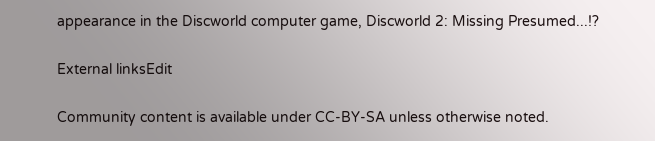appearance in the Discworld computer game, Discworld 2: Missing Presumed...!?

External linksEdit

Community content is available under CC-BY-SA unless otherwise noted.